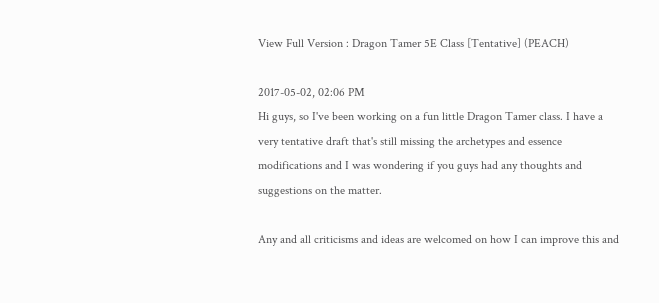View Full Version : Dragon Tamer 5E Class [Tentative] (PEACH)

2017-05-02, 02:06 PM
Hi guys, so I've been working on a fun little Dragon Tamer class. I have a very tentative draft that's still missing the archetypes and essence modifications and I was wondering if you guys had any thoughts and suggestions on the matter.

Any and all criticisms and ideas are welcomed on how I can improve this and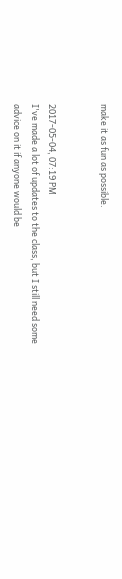make it as fun as possible.


2017-05-04, 07:19 PM
I've made a lot of updates to the class, but I still need some advice on it if anyone would be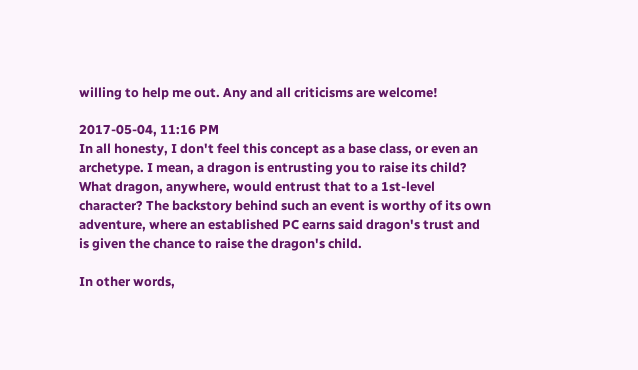willing to help me out. Any and all criticisms are welcome!

2017-05-04, 11:16 PM
In all honesty, I don't feel this concept as a base class, or even an archetype. I mean, a dragon is entrusting you to raise its child? What dragon, anywhere, would entrust that to a 1st-level character? The backstory behind such an event is worthy of its own adventure, where an established PC earns said dragon's trust and is given the chance to raise the dragon's child.

In other words,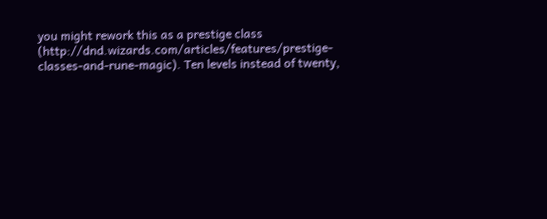you might rework this as a prestige class (http://dnd.wizards.com/articles/features/prestige-classes-and-rune-magic). Ten levels instead of twenty,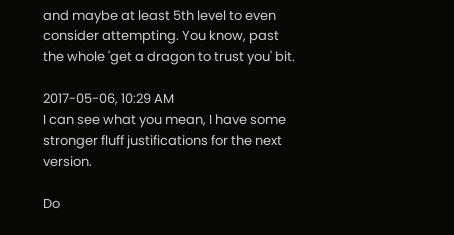and maybe at least 5th level to even consider attempting. You know, past the whole 'get a dragon to trust you' bit.

2017-05-06, 10:29 AM
I can see what you mean, I have some stronger fluff justifications for the next version.

Do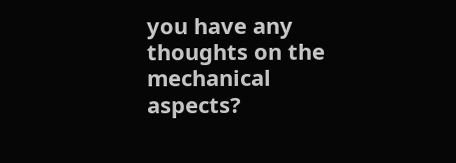you have any thoughts on the mechanical aspects?